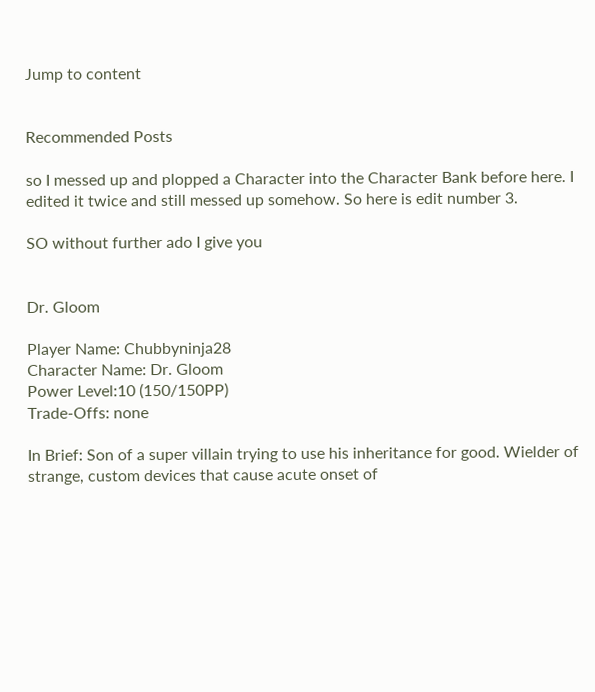Jump to content


Recommended Posts

so I messed up and plopped a Character into the Character Bank before here. I edited it twice and still messed up somehow. So here is edit number 3.

SO without further ado I give you


Dr. Gloom

Player Name: Chubbyninja28
Character Name: Dr. Gloom
Power Level:10 (150/150PP)
Trade-Offs: none

In Brief: Son of a super villain trying to use his inheritance for good. Wielder of strange, custom devices that cause acute onset of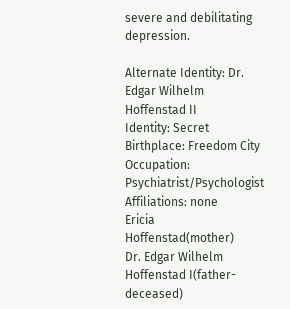severe and debilitating depression.

Alternate Identity: Dr. Edgar Wilhelm Hoffenstad II
Identity: Secret
Birthplace: Freedom City
Occupation: Psychiatrist/Psychologist
Affiliations: none
Ericia Hoffenstad(mother)
Dr. Edgar Wilhelm Hoffenstad I(father-deceased)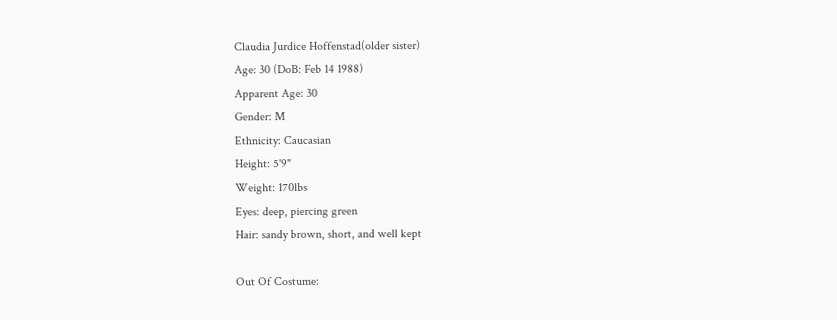Claudia Jurdice Hoffenstad(older sister)
Age: 30 (DoB: Feb 14 1988)
Apparent Age: 30
Gender: M
Ethnicity: Caucasian
Height: 5'9"
Weight: 170lbs
Eyes: deep, piercing green
Hair: sandy brown, short, and well kept

Out Of Costume: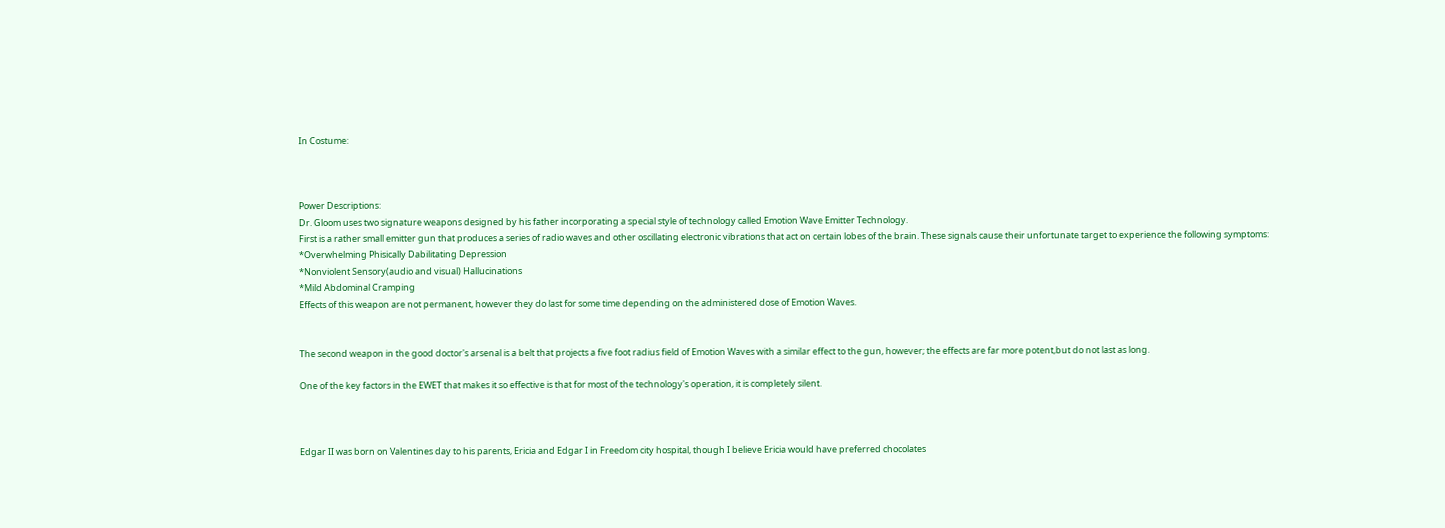In Costume:



Power Descriptions:
Dr. Gloom uses two signature weapons designed by his father incorporating a special style of technology called Emotion Wave Emitter Technology.
First is a rather small emitter gun that produces a series of radio waves and other oscillating electronic vibrations that act on certain lobes of the brain. These signals cause their unfortunate target to experience the following symptoms:
*Overwhelming Phisically Dabilitating Depression
*Nonviolent Sensory(audio and visual) Hallucinations
*Mild Abdominal Cramping
Effects of this weapon are not permanent, however they do last for some time depending on the administered dose of Emotion Waves.


The second weapon in the good doctor's arsenal is a belt that projects a five foot radius field of Emotion Waves with a similar effect to the gun, however; the effects are far more potent,but do not last as long.

One of the key factors in the EWET that makes it so effective is that for most of the technology's operation, it is completely silent.



Edgar II was born on Valentines day to his parents, Ericia and Edgar I in Freedom city hospital, though I believe Ericia would have preferred chocolates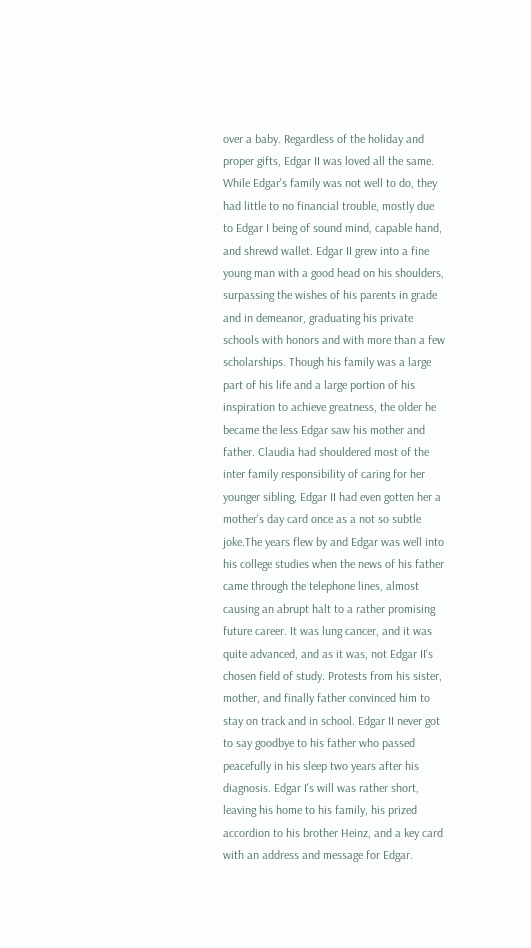over a baby. Regardless of the holiday and proper gifts, Edgar II was loved all the same. While Edgar's family was not well to do, they had little to no financial trouble, mostly due to Edgar I being of sound mind, capable hand, and shrewd wallet. Edgar II grew into a fine young man with a good head on his shoulders, surpassing the wishes of his parents in grade and in demeanor, graduating his private schools with honors and with more than a few scholarships. Though his family was a large part of his life and a large portion of his inspiration to achieve greatness, the older he became the less Edgar saw his mother and father. Claudia had shouldered most of the inter family responsibility of caring for her younger sibling, Edgar II had even gotten her a mother's day card once as a not so subtle joke.The years flew by and Edgar was well into his college studies when the news of his father came through the telephone lines, almost causing an abrupt halt to a rather promising future career. It was lung cancer, and it was quite advanced, and as it was, not Edgar II's chosen field of study. Protests from his sister, mother, and finally father convinced him to stay on track and in school. Edgar II never got to say goodbye to his father who passed peacefully in his sleep two years after his diagnosis. Edgar I's will was rather short, leaving his home to his family, his prized accordion to his brother Heinz, and a key card with an address and message for Edgar.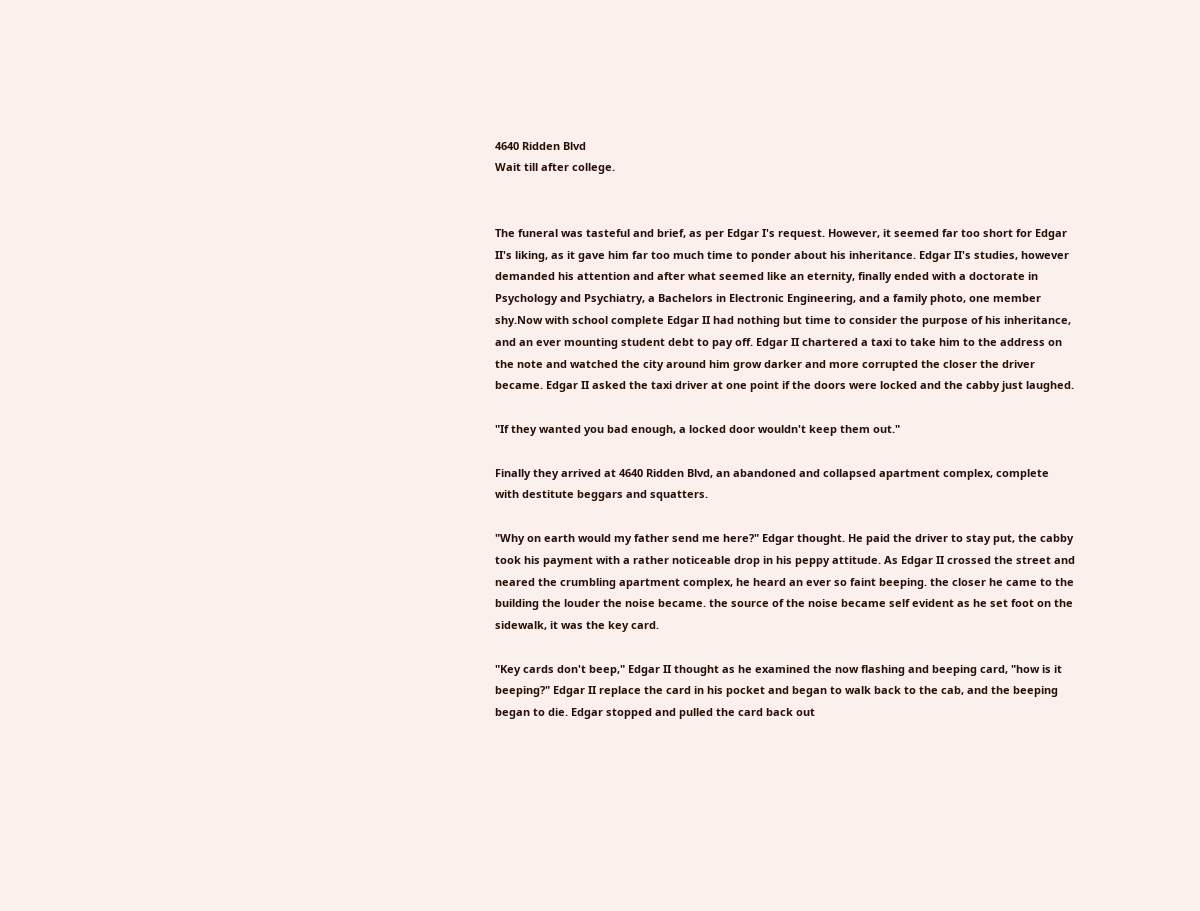4640 Ridden Blvd
Wait till after college.


The funeral was tasteful and brief, as per Edgar I's request. However, it seemed far too short for Edgar II's liking, as it gave him far too much time to ponder about his inheritance. Edgar II's studies, however demanded his attention and after what seemed like an eternity, finally ended with a doctorate in Psychology and Psychiatry, a Bachelors in Electronic Engineering, and a family photo, one member shy.Now with school complete Edgar II had nothing but time to consider the purpose of his inheritance, and an ever mounting student debt to pay off. Edgar II chartered a taxi to take him to the address on the note and watched the city around him grow darker and more corrupted the closer the driver became. Edgar II asked the taxi driver at one point if the doors were locked and the cabby just laughed.

"If they wanted you bad enough, a locked door wouldn't keep them out."

Finally they arrived at 4640 Ridden Blvd, an abandoned and collapsed apartment complex, complete with destitute beggars and squatters.

"Why on earth would my father send me here?" Edgar thought. He paid the driver to stay put, the cabby took his payment with a rather noticeable drop in his peppy attitude. As Edgar II crossed the street and neared the crumbling apartment complex, he heard an ever so faint beeping. the closer he came to the building the louder the noise became. the source of the noise became self evident as he set foot on the sidewalk, it was the key card.

"Key cards don't beep," Edgar II thought as he examined the now flashing and beeping card, "how is it beeping?" Edgar II replace the card in his pocket and began to walk back to the cab, and the beeping began to die. Edgar stopped and pulled the card back out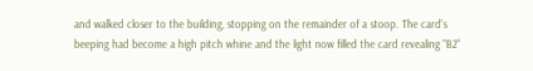and walked closer to the building, stopping on the remainder of a stoop. The card's beeping had become a high pitch whine and the light now filled the card revealing "B2"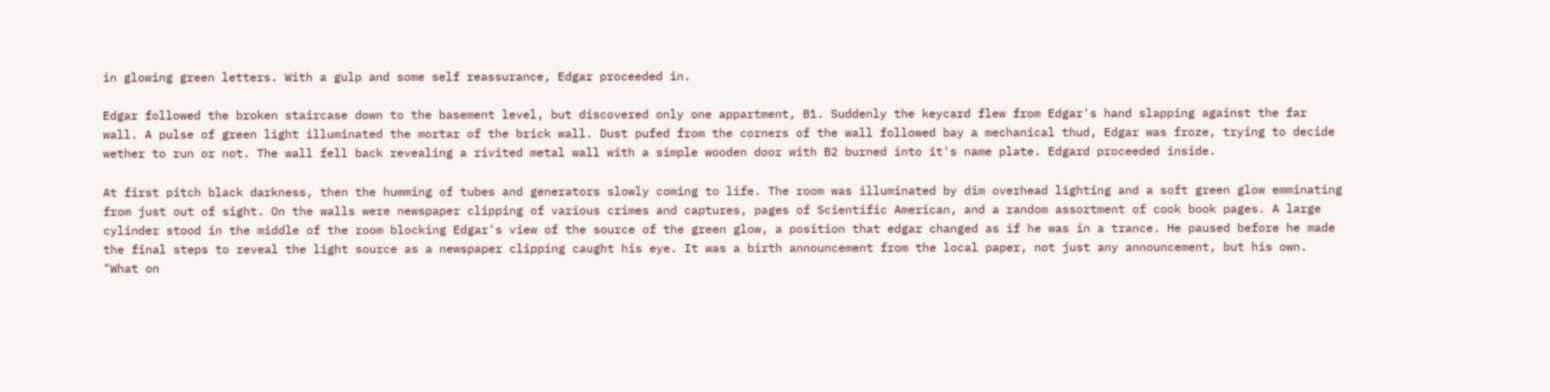in glowing green letters. With a gulp and some self reassurance, Edgar proceeded in.

Edgar followed the broken staircase down to the basement level, but discovered only one appartment, B1. Suddenly the keycard flew from Edgar's hand slapping against the far wall. A pulse of green light illuminated the mortar of the brick wall. Dust pufed from the corners of the wall followed bay a mechanical thud, Edgar was froze, trying to decide wether to run or not. The wall fell back revealing a rivited metal wall with a simple wooden door with B2 burned into it's name plate. Edgard proceeded inside.

At first pitch black darkness, then the humming of tubes and generators slowly coming to life. The room was illuminated by dim overhead lighting and a soft green glow emminating from just out of sight. On the walls were newspaper clipping of various crimes and captures, pages of Scientific American, and a random assortment of cook book pages. A large cylinder stood in the middle of the room blocking Edgar's view of the source of the green glow, a position that edgar changed as if he was in a trance. He paused before he made the final steps to reveal the light source as a newspaper clipping caught his eye. It was a birth announcement from the local paper, not just any announcement, but his own.
"What on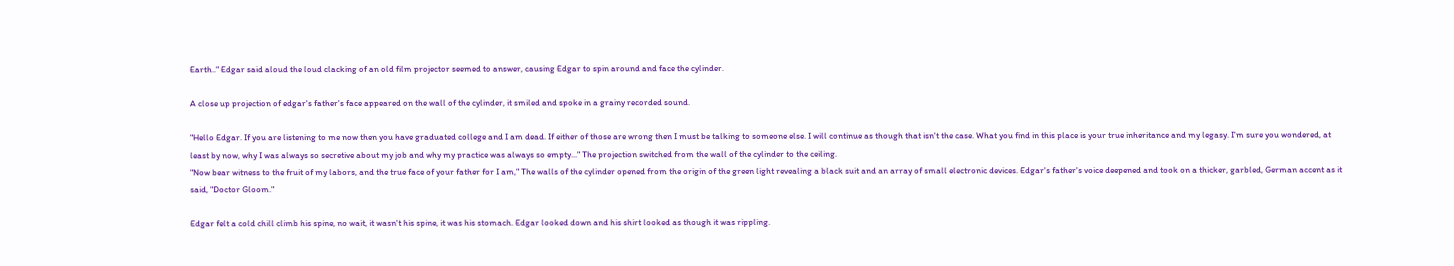Earth.." Edgar said aloud the loud clacking of an old film projector seemed to answer, causing Edgar to spin around and face the cylinder.

A close up projection of edgar's father's face appeared on the wall of the cylinder, it smiled and spoke in a grainy recorded sound.

"Hello Edgar. If you are listening to me now then you have graduated college and I am dead. If either of those are wrong then I must be talking to someone else. I will continue as though that isn't the case. What you find in this place is your true inheritance and my legasy. I'm sure you wondered, at least by now, why I was always so secretive about my job and why my practice was always so empty..." The projection switched from the wall of the cylinder to the ceiling.
"Now bear witness to the fruit of my labors, and the true face of your father for I am," The walls of the cylinder opened from the origin of the green light revealing a black suit and an array of small electronic devices. Edgar's father's voice deepened and took on a thicker, garbled, German accent as it said, "Doctor Gloom."

Edgar felt a cold chill climb his spine, no wait, it wasn't his spine, it was his stomach. Edgar looked down and his shirt looked as though it was rippling.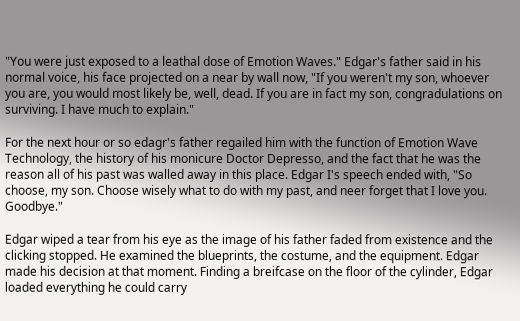"You were just exposed to a leathal dose of Emotion Waves." Edgar's father said in his normal voice, his face projected on a near by wall now, "If you weren't my son, whoever you are, you would most likely be, well, dead. If you are in fact my son, congradulations on surviving. I have much to explain."

For the next hour or so edagr's father regailed him with the function of Emotion Wave Technology, the history of his monicure Doctor Depresso, and the fact that he was the reason all of his past was walled away in this place. Edgar I's speech ended with, "So choose, my son. Choose wisely what to do with my past, and neer forget that I love you. Goodbye."

Edgar wiped a tear from his eye as the image of his father faded from existence and the clicking stopped. He examined the blueprints, the costume, and the equipment. Edgar made his decision at that moment. Finding a breifcase on the floor of the cylinder, Edgar loaded everything he could carry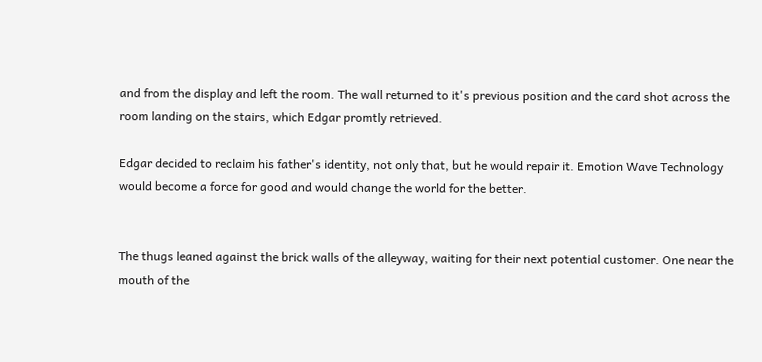and from the display and left the room. The wall returned to it's previous position and the card shot across the room landing on the stairs, which Edgar promtly retrieved.

Edgar decided to reclaim his father's identity, not only that, but he would repair it. Emotion Wave Technology would become a force for good and would change the world for the better.


The thugs leaned against the brick walls of the alleyway, waiting for their next potential customer. One near the mouth of the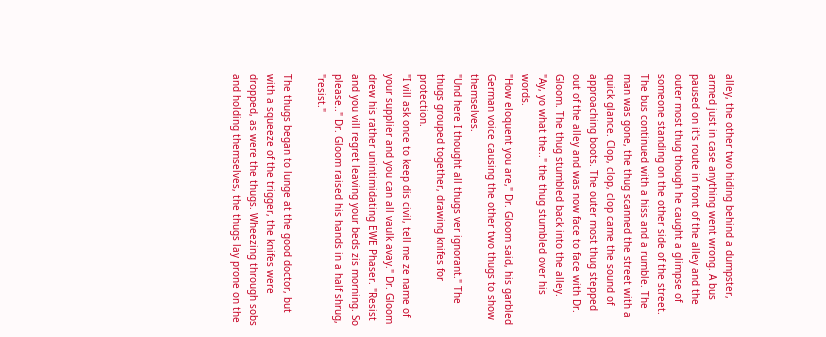alley, the other two hiding behind a dumpster, armed just in case anything went wrong. A bus paused on it's route in front of the alley and the outer most thug though he caught a glimpse of someone standing on the other side of the street. The bus continued with a hiss and a rumble. The man was gone, the thug scanned the street with a quick glance. Clop, clop, clop came the sound of approaching boots. The outer most thug stepped out of the alley and was now face to face with Dr. Gloom. The thug stumbled back into the alley.
"Ay, yo what the.." the thug stumbled over his words.
"How eloquent you are," Dr. Gloom said, his garbled German voice causing the other two thugs to show themselves.
"Und here I thought all thugs ver ignorant." The thugs grouped together, drawing knifes for protection.
"I vill ask once to keep dis civil, tell me ze name of your supplier and you can all vaulk avay." Dr. Gloom drew his rather unintimidating EWE Phaser. "Resist and you vill regret leaving your beds zis morning. So please.." Dr. Gloom raised his hands in a half shrug, "resist."

The thugs began to lunge at the good doctor, but with a squeeze of the trigger, the knifes were dropped, as were the thugs. Wheezing through sobs and holding themselves, the thugs lay prone on the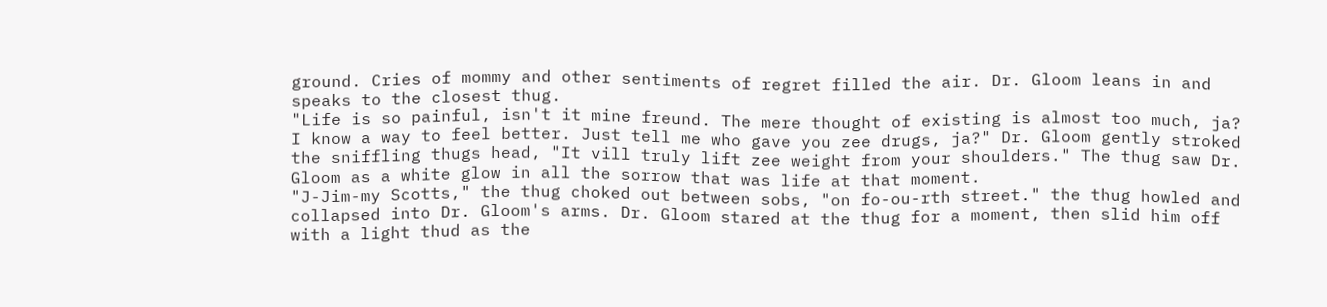ground. Cries of mommy and other sentiments of regret filled the air. Dr. Gloom leans in and speaks to the closest thug.
"Life is so painful, isn't it mine freund. The mere thought of existing is almost too much, ja? I know a way to feel better. Just tell me who gave you zee drugs, ja?" Dr. Gloom gently stroked the sniffling thugs head, "It vill truly lift zee weight from your shoulders." The thug saw Dr. Gloom as a white glow in all the sorrow that was life at that moment.
"J-Jim-my Scotts," the thug choked out between sobs, "on fo-ou-rth street." the thug howled and collapsed into Dr. Gloom's arms. Dr. Gloom stared at the thug for a moment, then slid him off with a light thud as the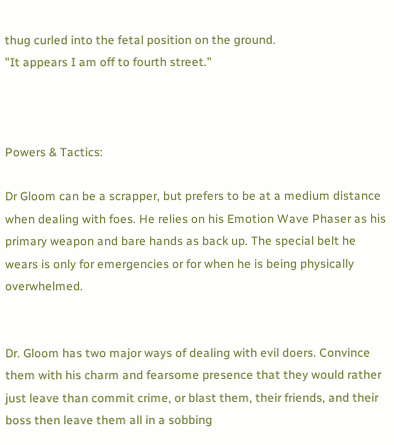thug curled into the fetal position on the ground.
"It appears I am off to fourth street."



Powers & Tactics:

Dr Gloom can be a scrapper, but prefers to be at a medium distance when dealing with foes. He relies on his Emotion Wave Phaser as his primary weapon and bare hands as back up. The special belt he wears is only for emergencies or for when he is being physically overwhelmed.


Dr. Gloom has two major ways of dealing with evil doers. Convince them with his charm and fearsome presence that they would rather just leave than commit crime, or blast them, their friends, and their boss then leave them all in a sobbing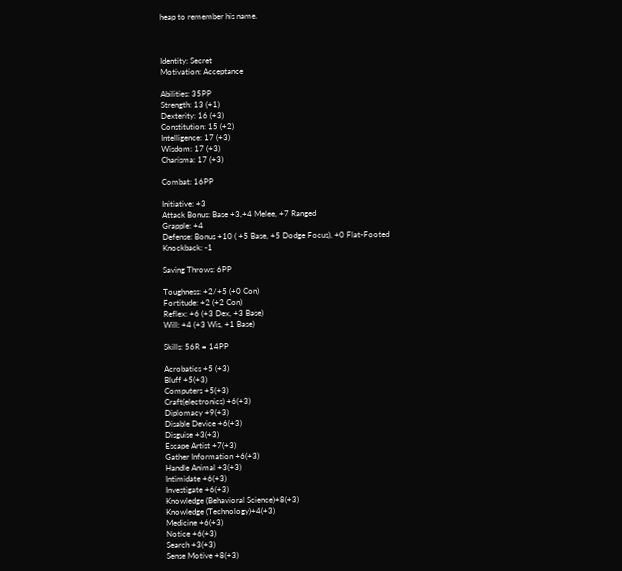heap to remember his name.



Identity: Secret
Motivation: Acceptance

Abilities: 35PP
Strength: 13 (+1)
Dexterity: 16 (+3)
Constitution: 15 (+2)
Intelligence: 17 (+3)
Wisdom: 17 (+3)
Charisma: 17 (+3)

Combat: 16PP

Initiative: +3
Attack Bonus: Base +3,+4 Melee, +7 Ranged
Grapple: +4
Defense: Bonus +10 ( +5 Base, +5 Dodge Focus), +0 Flat-Footed
Knockback: -1

Saving Throws: 6PP

Toughness: +2/+5 (+0 Con)
Fortitude: +2 (+2 Con)
Reflex: +6 (+3 Dex, +3 Base)
Will: +4 (+3 Wis, +1 Base)

Skills: 56R = 14PP

Acrobatics +5 (+3)
Bluff +5(+3)
Computers +5(+3)
Craft(electronics) +6(+3)
Diplomacy +9(+3)
Disable Device +6(+3)
Disguise +3(+3)
Escape Artist +7(+3)
Gather Information +6(+3)
Handle Animal +3(+3)
Intimidate +6(+3)
Investigate +6(+3)
Knowledge (Behavioral Science)+8(+3)
Knowledge (Technology)+4(+3)
Medicine +6(+3)
Notice +6(+3)
Search +3(+3)
Sense Motive +8(+3)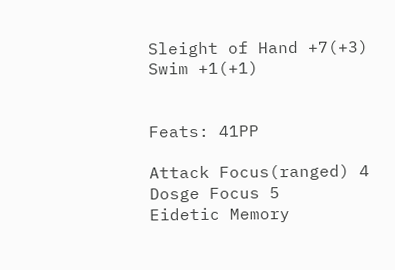Sleight of Hand +7(+3)
Swim +1(+1)


Feats: 41PP

Attack Focus(ranged) 4
Dosge Focus 5
Eidetic Memory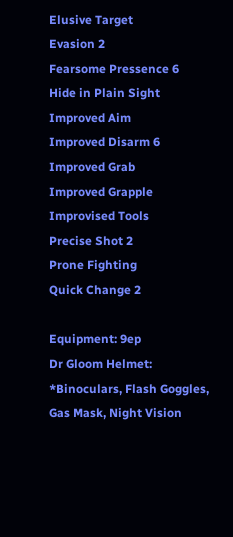Elusive Target
Evasion 2
Fearsome Pressence 6
Hide in Plain Sight
Improved Aim
Improved Disarm 6
Improved Grab
Improved Grapple
Improvised Tools
Precise Shot 2
Prone Fighting
Quick Change 2

Equipment: 9ep
Dr Gloom Helmet:
*Binoculars, Flash Goggles, Gas Mask, Night Vision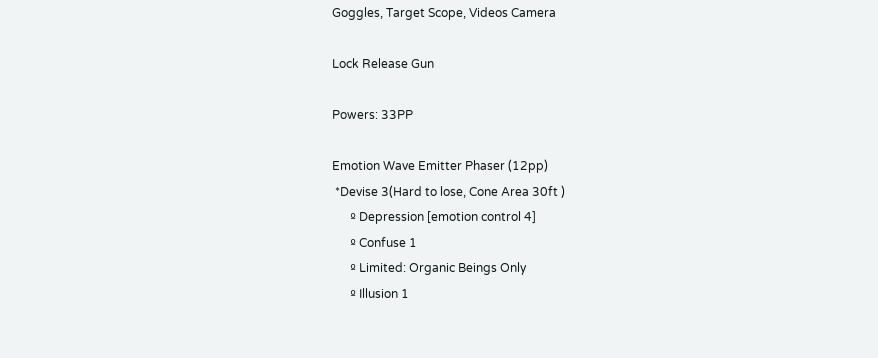Goggles, Target Scope, Videos Camera

Lock Release Gun

Powers: 33PP

Emotion Wave Emitter Phaser (12pp)
 *Devise 3(Hard to lose, Cone Area 30ft )
      º Depression [emotion control 4]
      º Confuse 1
      º Limited: Organic Beings Only
      º Illusion 1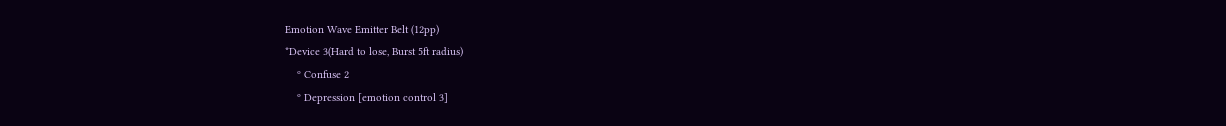Emotion Wave Emitter Belt (12pp)
*Device 3(Hard to lose, Burst 5ft radius)
    º Confuse 2
    º Depression [emotion control 3]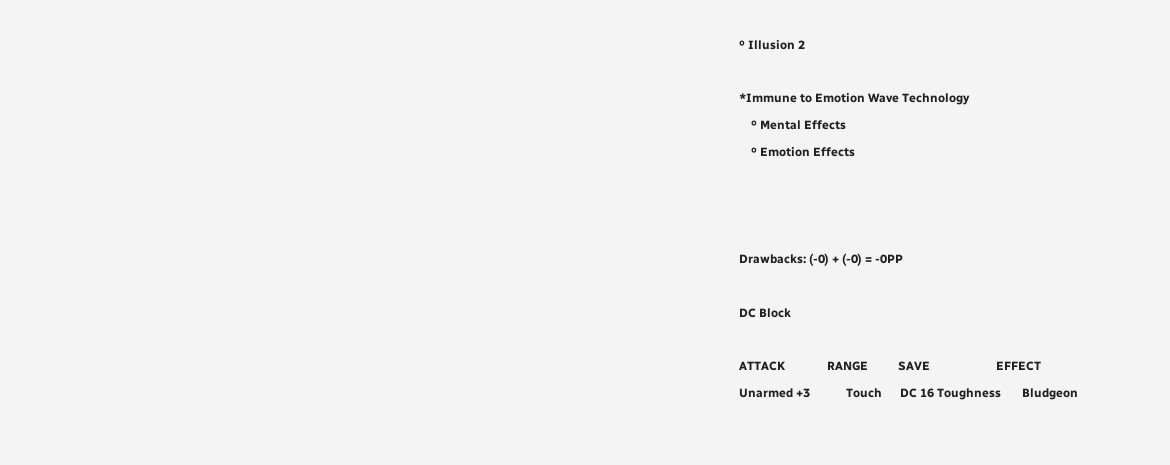º Illusion 2

*Immune to Emotion Wave Technology
    º Mental Effects
    º Emotion Effects



Drawbacks: (-0) + (-0) = -0PP

DC Block

ATTACK              RANGE          SAVE                      EFFECT
Unarmed +3            Touch      DC 16 Toughness       Bludgeon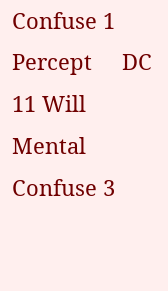Confuse 1               Percept     DC 11 Will                  Mental
Confuse 3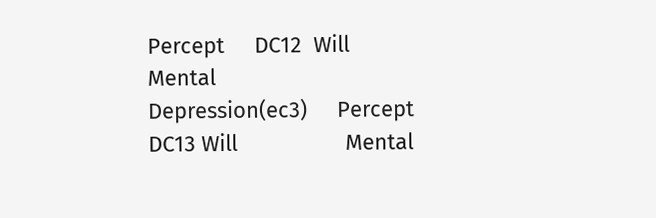Percept     DC12  Will                  Mental
Depression(ec3)     Percept     DC13 Will                  Mental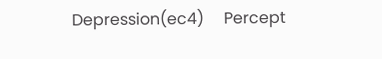Depression(ec4)     Percept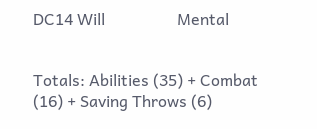DC14 Will                  Mental


Totals: Abilities (35) + Combat (16) + Saving Throws (6)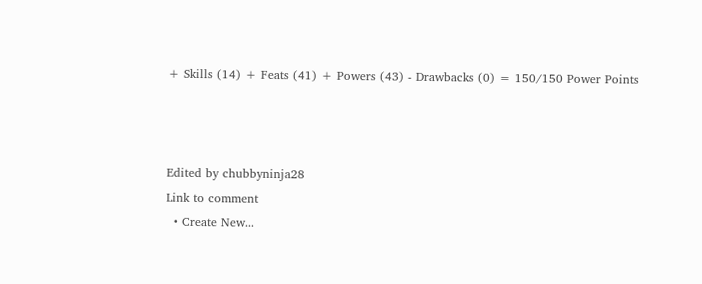+ Skills (14) + Feats (41) + Powers (43) - Drawbacks (0) = 150/150 Power Points



Edited by chubbyninja28
Link to comment
  • Create New...